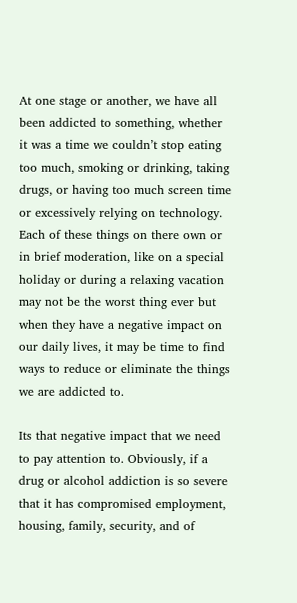At one stage or another, we have all been addicted to something, whether it was a time we couldn’t stop eating too much, smoking or drinking, taking drugs, or having too much screen time or excessively relying on technology. Each of these things on there own or in brief moderation, like on a special holiday or during a relaxing vacation may not be the worst thing ever but when they have a negative impact on our daily lives, it may be time to find ways to reduce or eliminate the things we are addicted to.

Its that negative impact that we need to pay attention to. Obviously, if a drug or alcohol addiction is so severe that it has compromised employment, housing, family, security, and of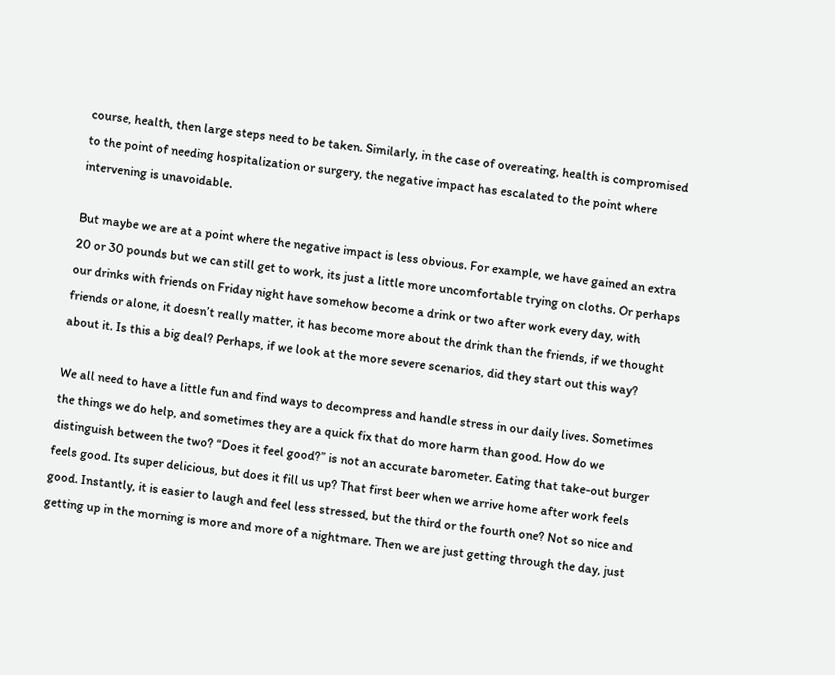course, health, then large steps need to be taken. Similarly, in the case of overeating, health is compromised to the point of needing hospitalization or surgery, the negative impact has escalated to the point where intervening is unavoidable.

But maybe we are at a point where the negative impact is less obvious. For example, we have gained an extra 20 or 30 pounds but we can still get to work, its just a little more uncomfortable trying on cloths. Or perhaps our drinks with friends on Friday night have somehow become a drink or two after work every day, with friends or alone, it doesn’t really matter, it has become more about the drink than the friends, if we thought about it. Is this a big deal? Perhaps, if we look at the more severe scenarios, did they start out this way?

We all need to have a little fun and find ways to decompress and handle stress in our daily lives. Sometimes the things we do help, and sometimes they are a quick fix that do more harm than good. How do we distinguish between the two? “Does it feel good?” is not an accurate barometer. Eating that take-out burger feels good. Its super delicious, but does it fill us up? That first beer when we arrive home after work feels good. Instantly, it is easier to laugh and feel less stressed, but the third or the fourth one? Not so nice and getting up in the morning is more and more of a nightmare. Then we are just getting through the day, just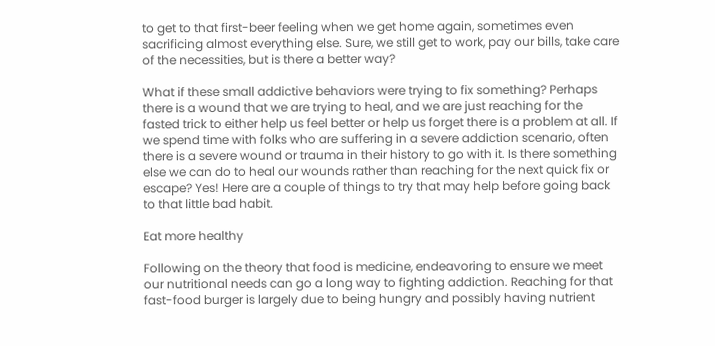to get to that first-beer feeling when we get home again, sometimes even sacrificing almost everything else. Sure, we still get to work, pay our bills, take care of the necessities, but is there a better way?

What if these small addictive behaviors were trying to fix something? Perhaps there is a wound that we are trying to heal, and we are just reaching for the fasted trick to either help us feel better or help us forget there is a problem at all. If we spend time with folks who are suffering in a severe addiction scenario, often there is a severe wound or trauma in their history to go with it. Is there something else we can do to heal our wounds rather than reaching for the next quick fix or escape? Yes! Here are a couple of things to try that may help before going back to that little bad habit.

Eat more healthy

Following on the theory that food is medicine, endeavoring to ensure we meet our nutritional needs can go a long way to fighting addiction. Reaching for that fast-food burger is largely due to being hungry and possibly having nutrient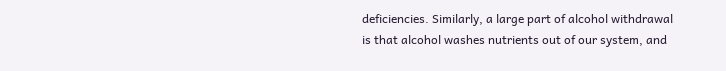deficiencies. Similarly, a large part of alcohol withdrawal is that alcohol washes nutrients out of our system, and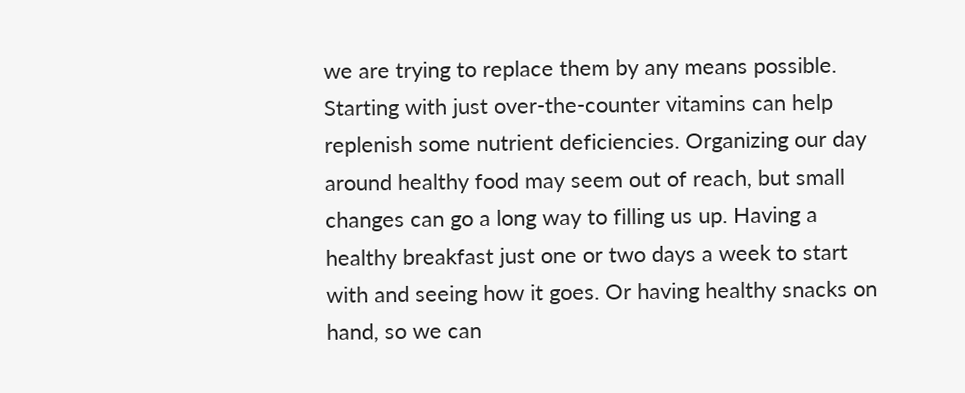we are trying to replace them by any means possible. Starting with just over-the-counter vitamins can help replenish some nutrient deficiencies. Organizing our day around healthy food may seem out of reach, but small changes can go a long way to filling us up. Having a healthy breakfast just one or two days a week to start with and seeing how it goes. Or having healthy snacks on hand, so we can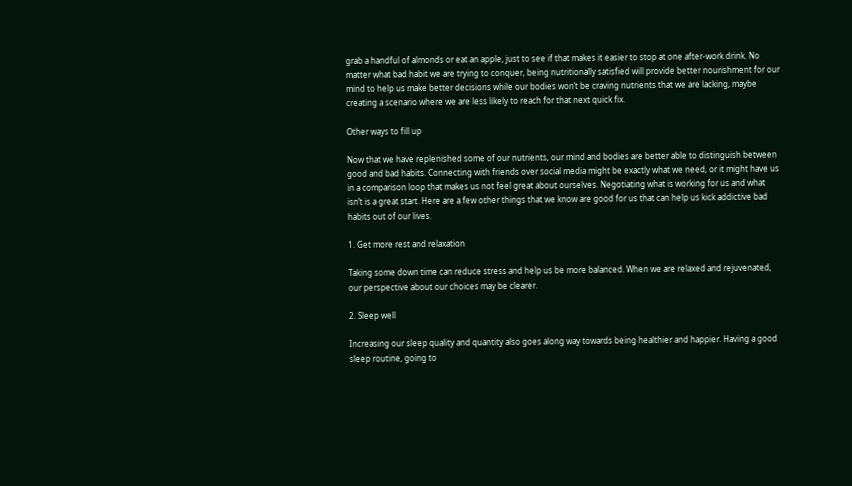grab a handful of almonds or eat an apple, just to see if that makes it easier to stop at one after-work drink. No matter what bad habit we are trying to conquer, being nutritionally satisfied will provide better nourishment for our mind to help us make better decisions while our bodies won’t be craving nutrients that we are lacking, maybe creating a scenario where we are less likely to reach for that next quick fix.

Other ways to fill up

Now that we have replenished some of our nutrients, our mind and bodies are better able to distinguish between good and bad habits. Connecting with friends over social media might be exactly what we need, or it might have us in a comparison loop that makes us not feel great about ourselves. Negotiating what is working for us and what isn’t is a great start. Here are a few other things that we know are good for us that can help us kick addictive bad habits out of our lives.

1. Get more rest and relaxation

Taking some down time can reduce stress and help us be more balanced. When we are relaxed and rejuvenated, our perspective about our choices may be clearer.

2. Sleep well

Increasing our sleep quality and quantity also goes along way towards being healthier and happier. Having a good sleep routine, going to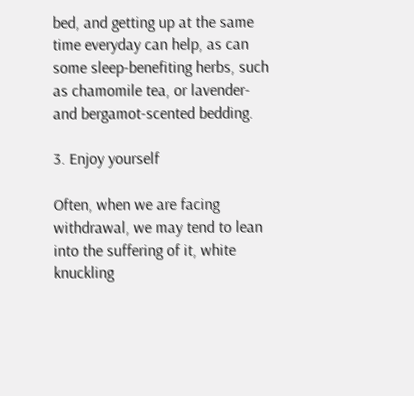bed, and getting up at the same time everyday can help, as can some sleep-benefiting herbs, such as chamomile tea, or lavender- and bergamot-scented bedding.

3. Enjoy yourself

Often, when we are facing withdrawal, we may tend to lean into the suffering of it, white knuckling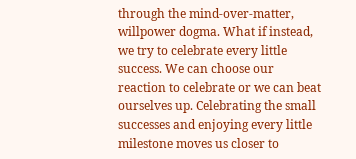through the mind-over-matter, willpower dogma. What if instead, we try to celebrate every little success. We can choose our reaction to celebrate or we can beat ourselves up. Celebrating the small successes and enjoying every little milestone moves us closer to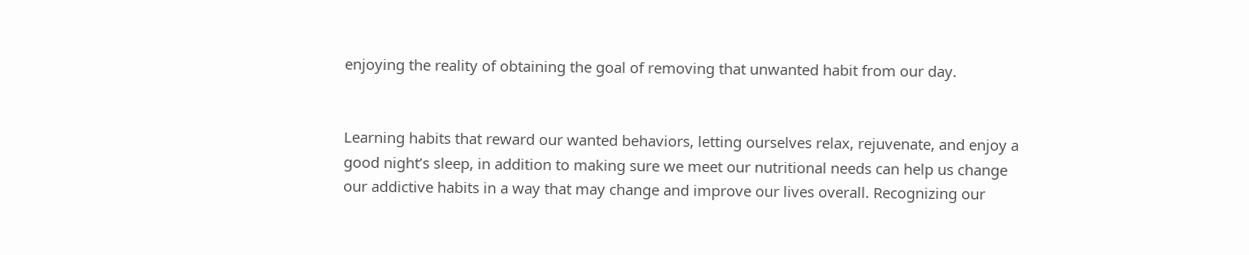enjoying the reality of obtaining the goal of removing that unwanted habit from our day.


Learning habits that reward our wanted behaviors, letting ourselves relax, rejuvenate, and enjoy a good night’s sleep, in addition to making sure we meet our nutritional needs can help us change our addictive habits in a way that may change and improve our lives overall. Recognizing our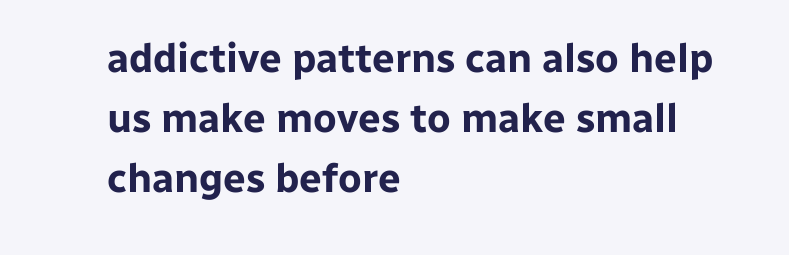addictive patterns can also help us make moves to make small changes before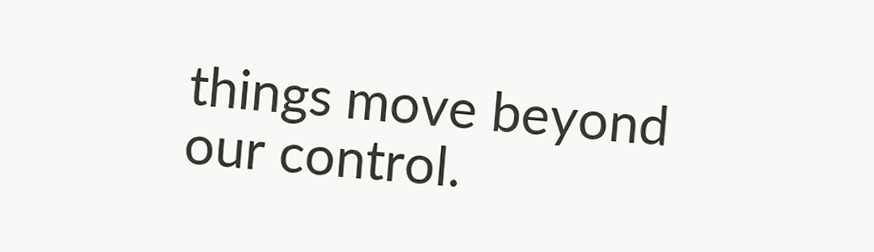things move beyond our control.